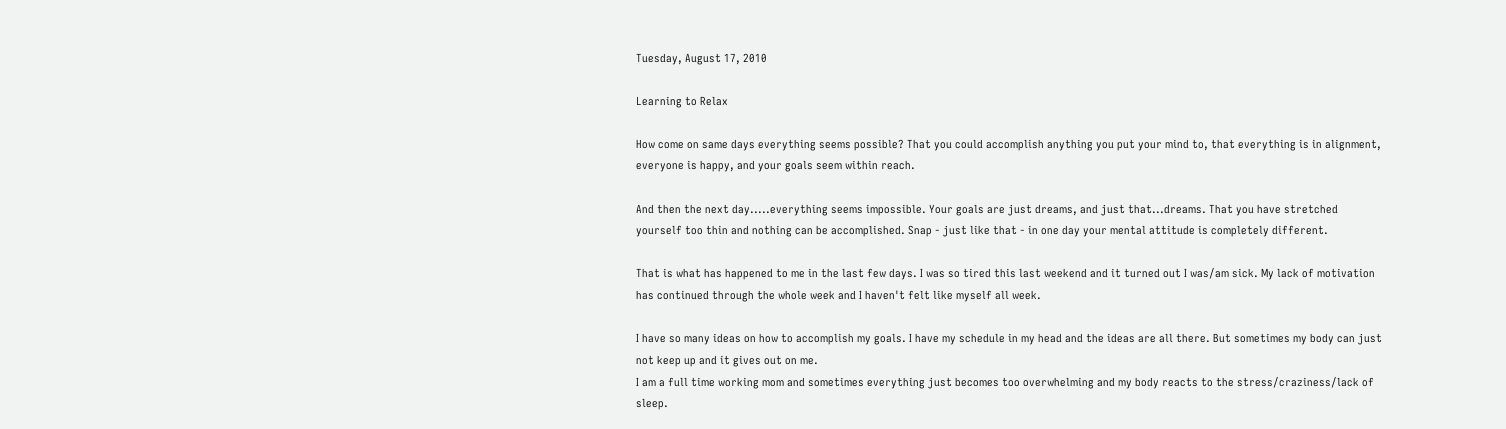Tuesday, August 17, 2010

Learning to Relax

How come on same days everything seems possible? That you could accomplish anything you put your mind to, that everything is in alignment, everyone is happy, and your goals seem within reach.

And then the next day.....everything seems impossible. Your goals are just dreams, and just that...dreams. That you have stretched yourself too thin and nothing can be accomplished. Snap - just like that - in one day your mental attitude is completely different.

That is what has happened to me in the last few days. I was so tired this last weekend and it turned out I was/am sick. My lack of motivation has continued through the whole week and I haven't felt like myself all week.

I have so many ideas on how to accomplish my goals. I have my schedule in my head and the ideas are all there. But sometimes my body can just not keep up and it gives out on me.
I am a full time working mom and sometimes everything just becomes too overwhelming and my body reacts to the stress/craziness/lack of sleep.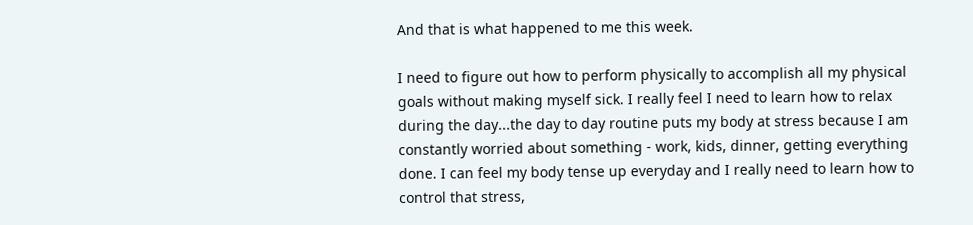And that is what happened to me this week.

I need to figure out how to perform physically to accomplish all my physical goals without making myself sick. I really feel I need to learn how to relax during the day...the day to day routine puts my body at stress because I am constantly worried about something - work, kids, dinner, getting everything done. I can feel my body tense up everyday and I really need to learn how to control that stress,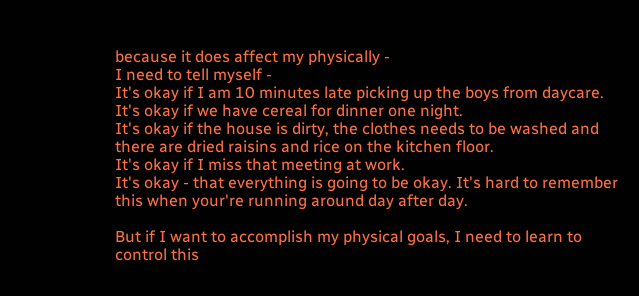because it does affect my physically -
I need to tell myself -
It's okay if I am 10 minutes late picking up the boys from daycare.
It's okay if we have cereal for dinner one night.
It's okay if the house is dirty, the clothes needs to be washed and there are dried raisins and rice on the kitchen floor.
It's okay if I miss that meeting at work.
It's okay - that everything is going to be okay. It's hard to remember this when your're running around day after day.

But if I want to accomplish my physical goals, I need to learn to control this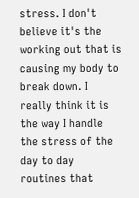stress. I don't believe it's the working out that is causing my body to break down. I really think it is the way I handle the stress of the day to day routines that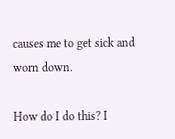causes me to get sick and worn down.

How do I do this? I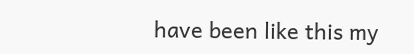have been like this my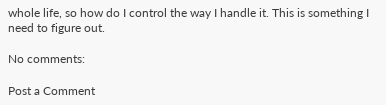whole life, so how do I control the way I handle it. This is something I need to figure out.

No comments:

Post a Comment